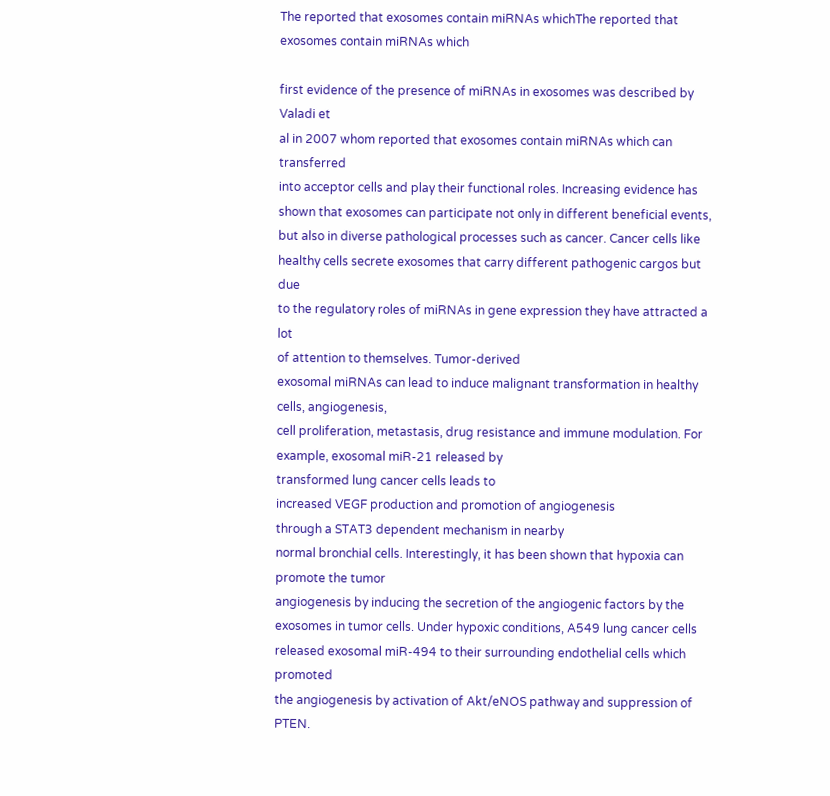The reported that exosomes contain miRNAs whichThe reported that exosomes contain miRNAs which

first evidence of the presence of miRNAs in exosomes was described by Valadi et
al in 2007 whom reported that exosomes contain miRNAs which can transferred
into acceptor cells and play their functional roles. Increasing evidence has
shown that exosomes can participate not only in different beneficial events,
but also in diverse pathological processes such as cancer. Cancer cells like
healthy cells secrete exosomes that carry different pathogenic cargos but due
to the regulatory roles of miRNAs in gene expression they have attracted a lot
of attention to themselves. Tumor-derived
exosomal miRNAs can lead to induce malignant transformation in healthy cells, angiogenesis,
cell proliferation, metastasis, drug resistance and immune modulation. For example, exosomal miR-21 released by
transformed lung cancer cells leads to
increased VEGF production and promotion of angiogenesis
through a STAT3 dependent mechanism in nearby
normal bronchial cells. Interestingly, it has been shown that hypoxia can promote the tumor
angiogenesis by inducing the secretion of the angiogenic factors by the
exosomes in tumor cells. Under hypoxic conditions, A549 lung cancer cells
released exosomal miR-494 to their surrounding endothelial cells which promoted
the angiogenesis by activation of Akt/eNOS pathway and suppression of PTEN.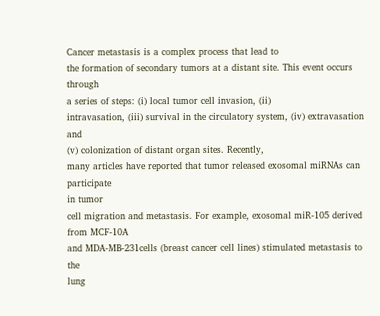Cancer metastasis is a complex process that lead to
the formation of secondary tumors at a distant site. This event occurs through
a series of steps: (i) local tumor cell invasion, (ii)
intravasation, (iii) survival in the circulatory system, (iv) extravasation and
(v) colonization of distant organ sites. Recently,
many articles have reported that tumor released exosomal miRNAs can participate
in tumor
cell migration and metastasis. For example, exosomal miR-105 derived from MCF-10A
and MDA-MB-231cells (breast cancer cell lines) stimulated metastasis to the
lung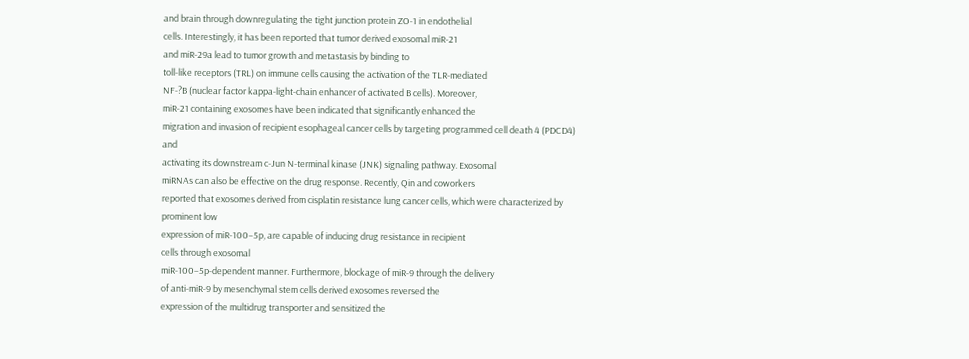and brain through downregulating the tight junction protein ZO-1 in endothelial
cells. Interestingly, it has been reported that tumor derived exosomal miR-21
and miR-29a lead to tumor growth and metastasis by binding to
toll-like receptors (TRL) on immune cells causing the activation of the TLR-mediated
NF-?B (nuclear factor kappa-light-chain enhancer of activated B cells). Moreover,
miR-21 containing exosomes have been indicated that significantly enhanced the
migration and invasion of recipient esophageal cancer cells by targeting programmed cell death 4 (PDCD4) and
activating its downstream c-Jun N-terminal kinase (JNK) signaling pathway. Exosomal
miRNAs can also be effective on the drug response. Recently, Qin and coworkers
reported that exosomes derived from cisplatin resistance lung cancer cells, which were characterized by prominent low
expression of miR-100–5p, are capable of inducing drug resistance in recipient
cells through exosomal
miR-100–5p-dependent manner. Furthermore, blockage of miR-9 through the delivery
of anti-miR-9 by mesenchymal stem cells derived exosomes reversed the
expression of the multidrug transporter and sensitized the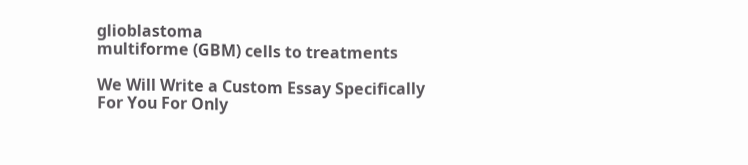glioblastoma
multiforme (GBM) cells to treatments

We Will Write a Custom Essay Specifically
For You For Only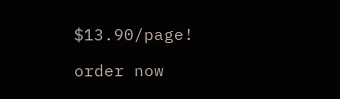$13.90/page!

order now